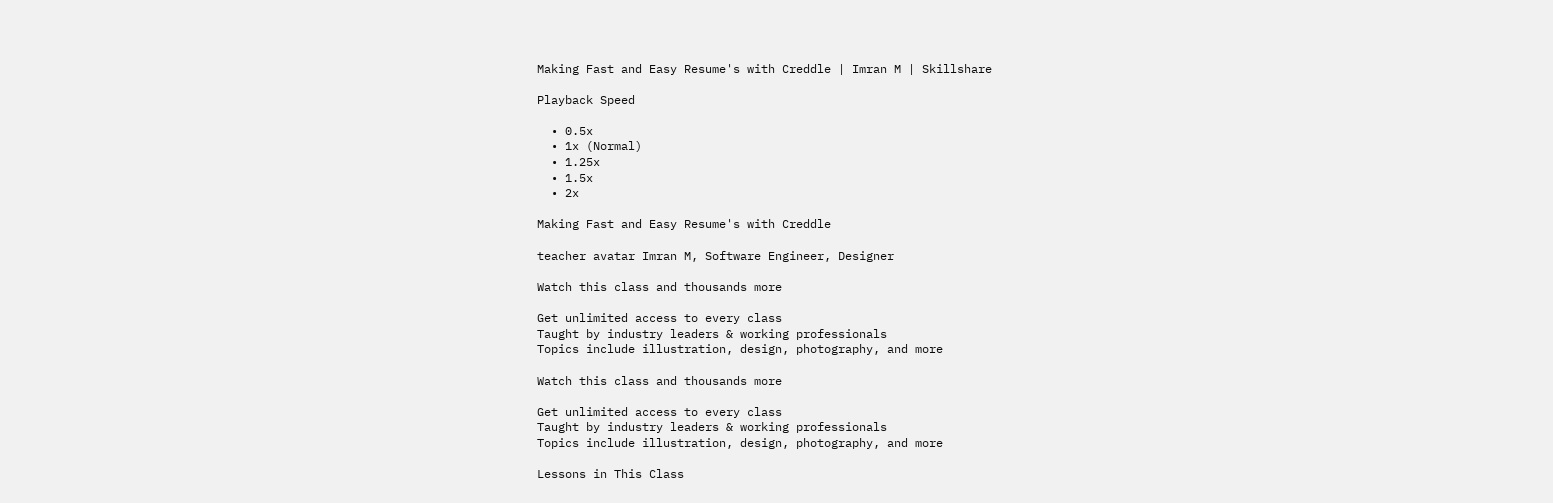Making Fast and Easy Resume's with Creddle | Imran M | Skillshare

Playback Speed

  • 0.5x
  • 1x (Normal)
  • 1.25x
  • 1.5x
  • 2x

Making Fast and Easy Resume's with Creddle

teacher avatar Imran M, Software Engineer, Designer

Watch this class and thousands more

Get unlimited access to every class
Taught by industry leaders & working professionals
Topics include illustration, design, photography, and more

Watch this class and thousands more

Get unlimited access to every class
Taught by industry leaders & working professionals
Topics include illustration, design, photography, and more

Lessons in This Class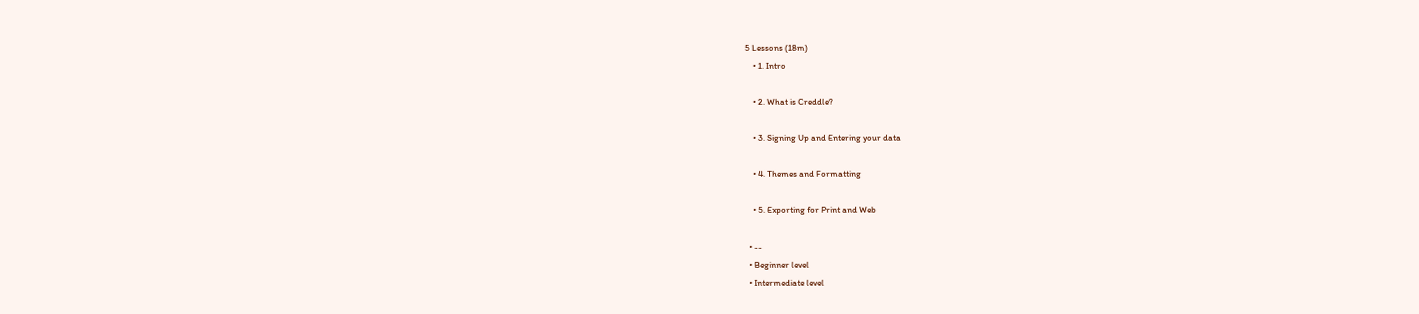5 Lessons (18m)
    • 1. Intro

    • 2. What is Creddle?

    • 3. Signing Up and Entering your data

    • 4. Themes and Formatting

    • 5. Exporting for Print and Web

  • --
  • Beginner level
  • Intermediate level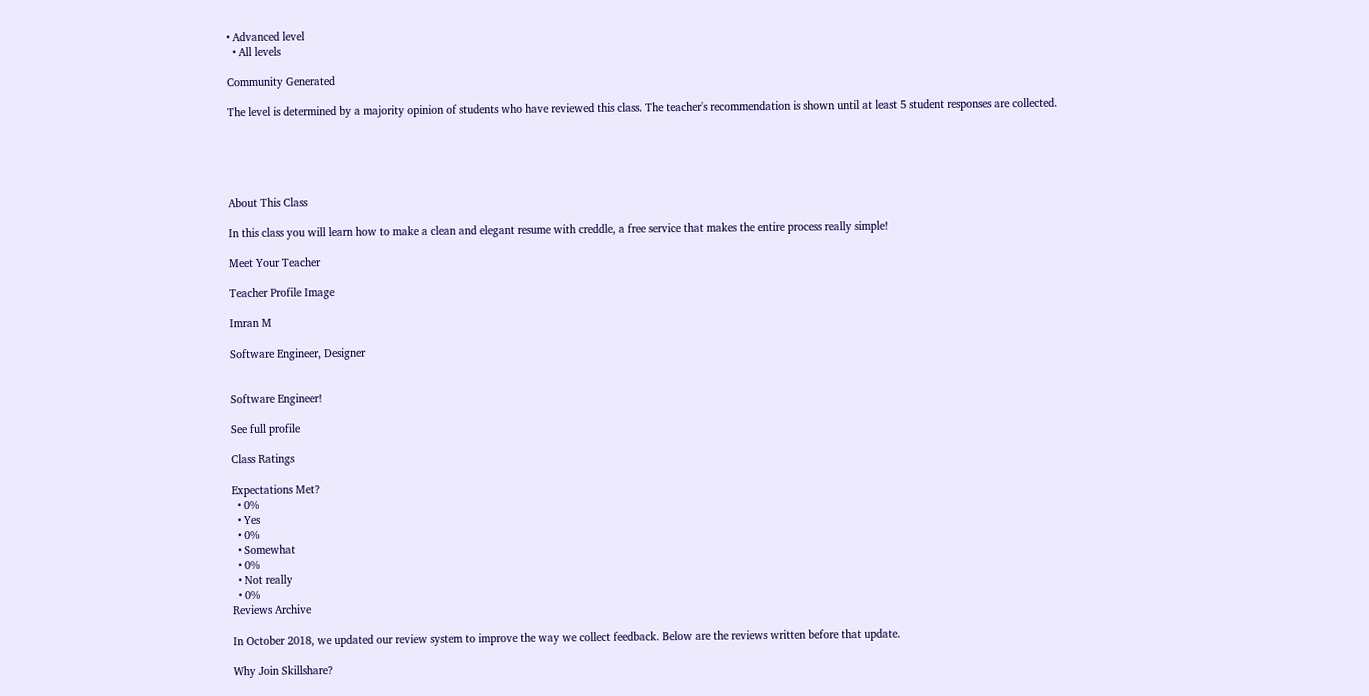• Advanced level
  • All levels

Community Generated

The level is determined by a majority opinion of students who have reviewed this class. The teacher's recommendation is shown until at least 5 student responses are collected.





About This Class

In this class you will learn how to make a clean and elegant resume with creddle, a free service that makes the entire process really simple!

Meet Your Teacher

Teacher Profile Image

Imran M

Software Engineer, Designer


Software Engineer!

See full profile

Class Ratings

Expectations Met?
  • 0%
  • Yes
  • 0%
  • Somewhat
  • 0%
  • Not really
  • 0%
Reviews Archive

In October 2018, we updated our review system to improve the way we collect feedback. Below are the reviews written before that update.

Why Join Skillshare?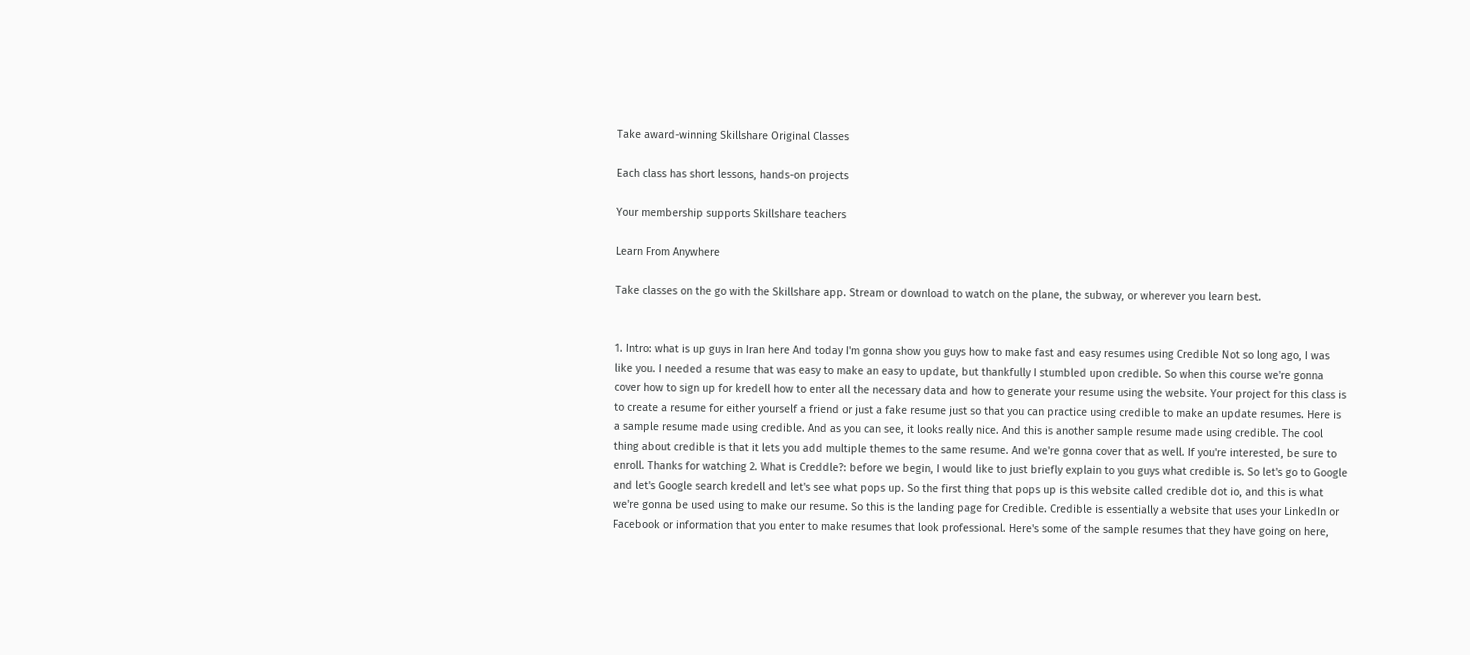Take award-winning Skillshare Original Classes

Each class has short lessons, hands-on projects

Your membership supports Skillshare teachers

Learn From Anywhere

Take classes on the go with the Skillshare app. Stream or download to watch on the plane, the subway, or wherever you learn best.


1. Intro: what is up guys in Iran here And today I'm gonna show you guys how to make fast and easy resumes using Credible Not so long ago, I was like you. I needed a resume that was easy to make an easy to update, but thankfully I stumbled upon credible. So when this course we're gonna cover how to sign up for kredell how to enter all the necessary data and how to generate your resume using the website. Your project for this class is to create a resume for either yourself a friend or just a fake resume just so that you can practice using credible to make an update resumes. Here is a sample resume made using credible. And as you can see, it looks really nice. And this is another sample resume made using credible. The cool thing about credible is that it lets you add multiple themes to the same resume. And we're gonna cover that as well. If you're interested, be sure to enroll. Thanks for watching 2. What is Creddle?: before we begin, I would like to just briefly explain to you guys what credible is. So let's go to Google and let's Google search kredell and let's see what pops up. So the first thing that pops up is this website called credible dot io, and this is what we're gonna be used using to make our resume. So this is the landing page for Credible. Credible is essentially a website that uses your LinkedIn or Facebook or information that you enter to make resumes that look professional. Here's some of the sample resumes that they have going on here,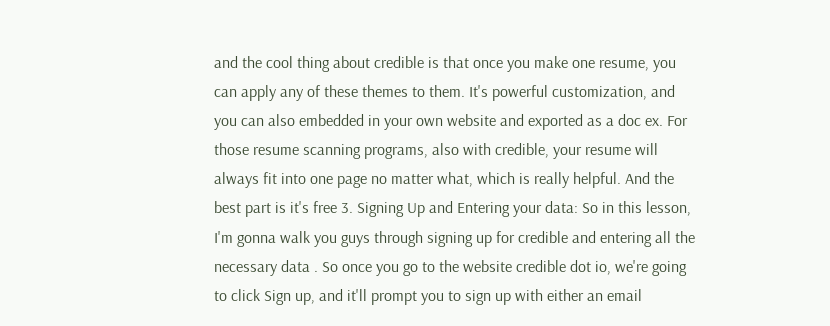and the cool thing about credible is that once you make one resume, you can apply any of these themes to them. It's powerful customization, and you can also embedded in your own website and exported as a doc ex. For those resume scanning programs, also with credible, your resume will always fit into one page no matter what, which is really helpful. And the best part is it's free 3. Signing Up and Entering your data: So in this lesson, I'm gonna walk you guys through signing up for credible and entering all the necessary data . So once you go to the website credible dot io, we're going to click Sign up, and it'll prompt you to sign up with either an email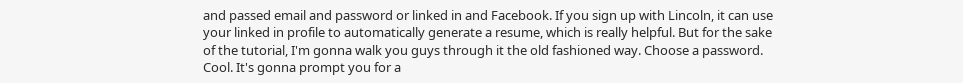and passed email and password or linked in and Facebook. If you sign up with Lincoln, it can use your linked in profile to automatically generate a resume, which is really helpful. But for the sake of the tutorial, I'm gonna walk you guys through it the old fashioned way. Choose a password. Cool. It's gonna prompt you for a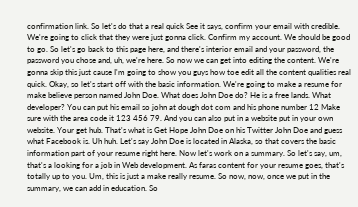confirmation link. So let's do that a real quick See it says, confirm your email with credible. We're going to click that they were just gonna click. Confirm my account. We should be good to go. So let's go back to this page here, and there's interior email and your password, the password you chose and, uh, we're here. So now we can get into editing the content. We're gonna skip this just cause I'm going to show you guys how toe edit all the content qualities real quick. Okay, so let's start off with the basic information. We're going to make a resume for make believe person named John Doe. What does John Doe do? He is a free lands. What developer? You can put his email so john at dough dot com and his phone number 12 Make sure with the area code it 123 456 79. And you can also put in a website put in your own website. Your get hub. That's what is Get Hope John Doe on his Twitter John Doe and guess what Facebook is. Uh huh. Let's say John Doe is located in Alaska, so that covers the basic information part of your resume right here. Now let's work on a summary. So let's say, um, that's a looking for a job in Web development. As faras content for your resume goes, that's totally up to you. Um, this is just a make really resume. So now, now, once we put in the summary, we can add in education. So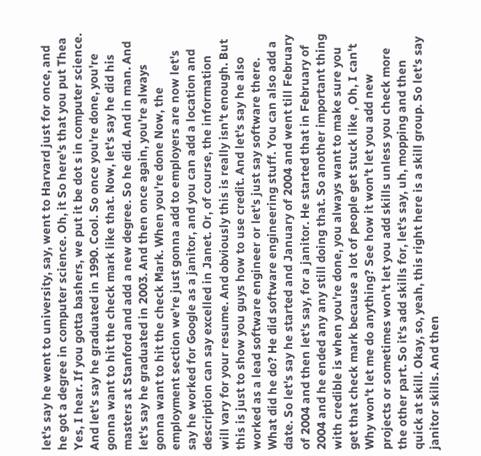let's say he went to university, say, went to Harvard just for once, and he got a degree in computer science. Oh, it So here's that you put Thea Yes, I hear. If you gotta bashers, we put it be dot s in computer science. And let's say he graduated in 1990. Cool. So once you're done, you're gonna want to hit the check mark like that. Now, let's say he did his masters at Stanford and add a new degree. So he did. And in man. And let's say he graduated in 2003. And then once again, you're always gonna want to hit the check Mark. When you're done Now, the employment section we're just gonna add to employers are now let's say he worked for Google as a janitor, and you can add a location and description can say excelled in Janet. Or, of course, the information will vary for your resume. And obviously this is really isn't enough. But this is just to show you guys how to use credit. And let's say he also worked as a lead software engineer or let's just say software there. What did he do? He did software engineering stuff. You can also add a date. So let's say he started and January of 2004 and went till February of 2004 and then let's say, for a janitor. He started that in February of 2004 and he ended any any still doing that. So another important thing with credible is when you're done, you always want to make sure you get that check mark because a lot of people get stuck like , Oh, I can't Why won't let me do anything? See how it won't let you add new projects or sometimes won't let you add skills unless you check more the other part. So it's add skills for, let's say, uh, mopping and then quick at skill. Okay, so, yeah, this right here is a skill group. So let's say janitor skills. And then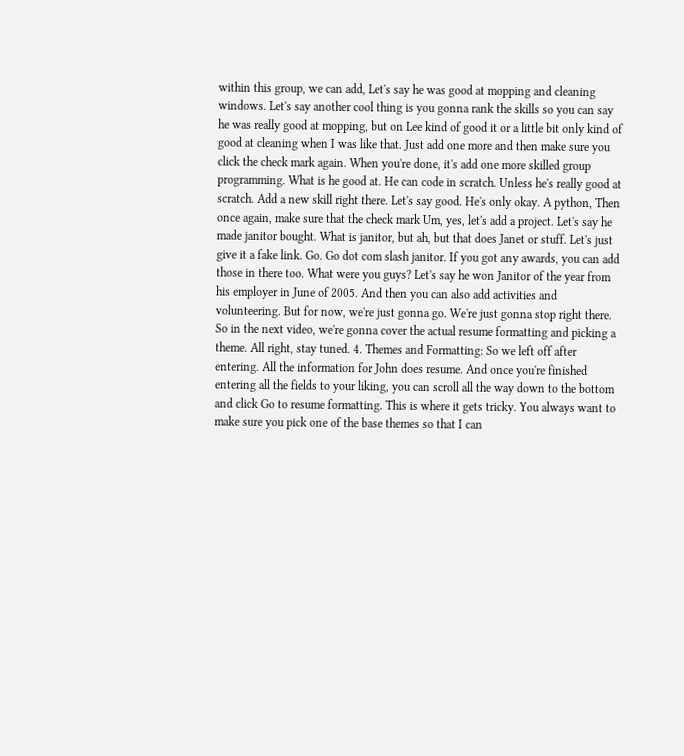within this group, we can add, Let's say he was good at mopping and cleaning windows. Let's say another cool thing is you gonna rank the skills so you can say he was really good at mopping, but on Lee kind of good it or a little bit only kind of good at cleaning when I was like that. Just add one more and then make sure you click the check mark again. When you're done, it's add one more skilled group programming. What is he good at. He can code in scratch. Unless he's really good at scratch. Add a new skill right there. Let's say good. He's only okay. A python, Then once again, make sure that the check mark Um, yes, let's add a project. Let's say he made janitor bought. What is janitor, but ah, but that does Janet or stuff. Let's just give it a fake link. Go. Go dot com slash janitor. If you got any awards, you can add those in there too. What were you guys? Let's say he won Janitor of the year from his employer in June of 2005. And then you can also add activities and volunteering. But for now, we're just gonna go. We're just gonna stop right there. So in the next video, we're gonna cover the actual resume formatting and picking a theme. All right, stay tuned. 4. Themes and Formatting: So we left off after entering. All the information for John does resume. And once you're finished entering all the fields to your liking, you can scroll all the way down to the bottom and click Go to resume formatting. This is where it gets tricky. You always want to make sure you pick one of the base themes so that I can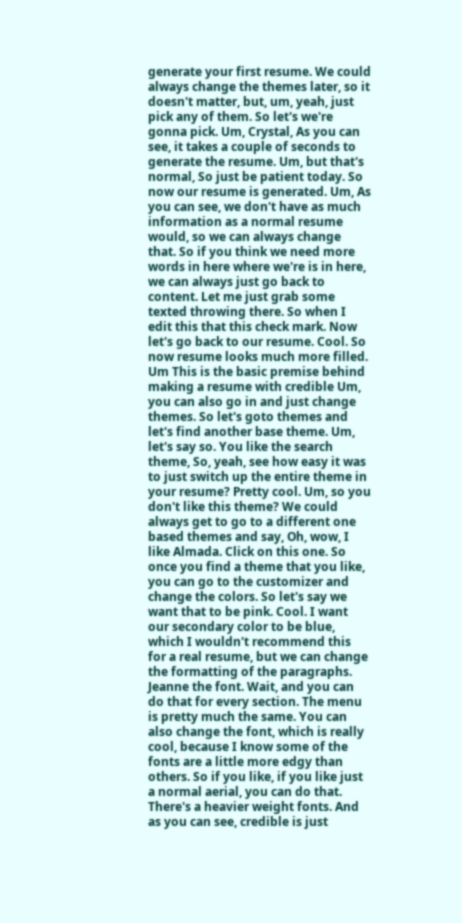generate your first resume. We could always change the themes later, so it doesn't matter, but, um, yeah, just pick any of them. So let's we're gonna pick. Um, Crystal, As you can see, it takes a couple of seconds to generate the resume. Um, but that's normal, So just be patient today. So now our resume is generated. Um, As you can see, we don't have as much information as a normal resume would, so we can always change that. So if you think we need more words in here where we're is in here, we can always just go back to content. Let me just grab some texted throwing there. So when I edit this that this check mark. Now let's go back to our resume. Cool. So now resume looks much more filled. Um This is the basic premise behind making a resume with credible Um, you can also go in and just change themes. So let's goto themes and let's find another base theme. Um, let's say so. You like the search theme, So, yeah, see how easy it was to just switch up the entire theme in your resume? Pretty cool. Um, so you don't like this theme? We could always get to go to a different one based themes and say, Oh, wow, I like Almada. Click on this one. So once you find a theme that you like, you can go to the customizer and change the colors. So let's say we want that to be pink. Cool. I want our secondary color to be blue, which I wouldn't recommend this for a real resume, but we can change the formatting of the paragraphs. Jeanne the font. Wait, and you can do that for every section. The menu is pretty much the same. You can also change the font, which is really cool, because I know some of the fonts are a little more edgy than others. So if you like, if you like just a normal aerial, you can do that. There's a heavier weight fonts. And as you can see, credible is just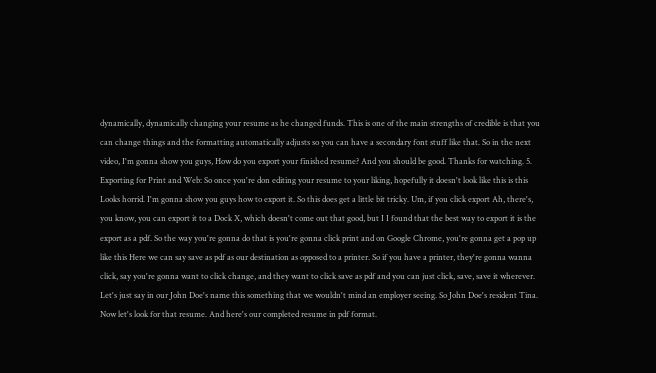dynamically, dynamically changing your resume as he changed funds. This is one of the main strengths of credible is that you can change things and the formatting automatically adjusts so you can have a secondary font stuff like that. So in the next video, I'm gonna show you guys, How do you export your finished resume? And you should be good. Thanks for watching. 5. Exporting for Print and Web: So once you're don editing your resume to your liking, hopefully it doesn't look like this is this Looks horrid. I'm gonna show you guys how to export it. So this does get a little bit tricky. Um, if you click export Ah, there's, you know, you can export it to a Dock X, which doesn't come out that good, but I I found that the best way to export it is the export as a pdf. So the way you're gonna do that is you're gonna click print and on Google Chrome, you're gonna get a pop up like this Here we can say save as pdf as our destination as opposed to a printer. So if you have a printer, they're gonna wanna click, say you're gonna want to click change, and they want to click save as pdf and you can just click, save, save it wherever. Let's just say in our John Doe's name this something that we wouldn't mind an employer seeing. So John Doe's resident Tina. Now let's look for that resume. And here's our completed resume in pdf format.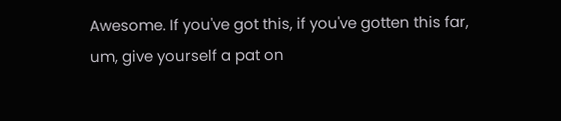Awesome. If you've got this, if you've gotten this far, um, give yourself a pat on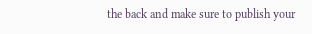the back and make sure to publish your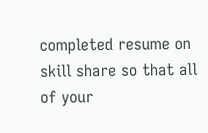completed resume on skill share so that all of your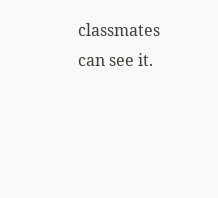classmates can see it.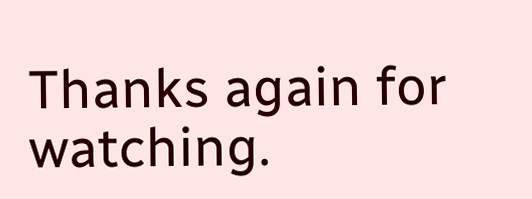Thanks again for watching.